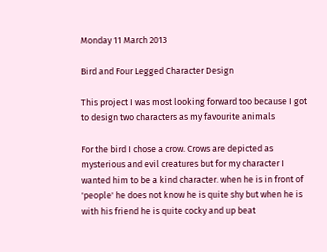Monday 11 March 2013

Bird and Four Legged Character Design

This project I was most looking forward too because I got to design two characters as my favourite animals

For the bird I chose a crow. Crows are depicted as mysterious and evil creatures but for my character I wanted him to be a kind character. when he is in front of 'people' he does not know he is quite shy but when he is with his friend he is quite cocky and up beat